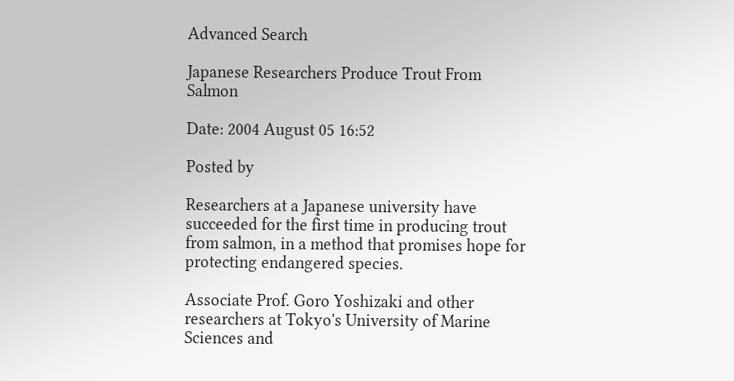Advanced Search

Japanese Researchers Produce Trout From Salmon

Date: 2004 August 05 16:52

Posted by

Researchers at a Japanese university have succeeded for the first time in producing trout from salmon, in a method that promises hope for protecting endangered species.

Associate Prof. Goro Yoshizaki and other researchers at Tokyo's University of Marine Sciences and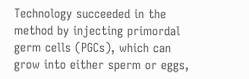Technology succeeded in the method by injecting primordal germ cells (PGCs), which can grow into either sperm or eggs,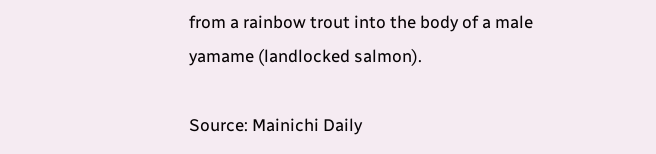from a rainbow trout into the body of a male yamame (landlocked salmon).

Source: Mainichi Daily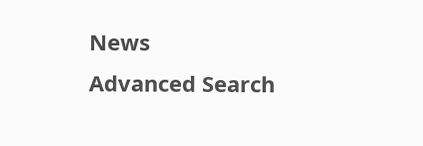News
Advanced Search